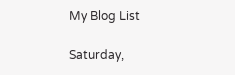My Blog List

Saturday,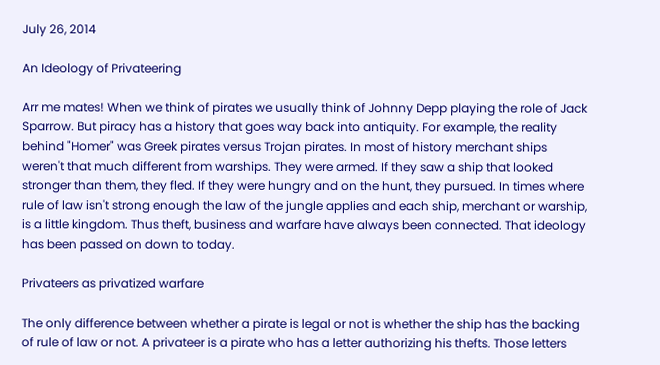July 26, 2014

An Ideology of Privateering

Arr me mates! When we think of pirates we usually think of Johnny Depp playing the role of Jack Sparrow. But piracy has a history that goes way back into antiquity. For example, the reality behind "Homer" was Greek pirates versus Trojan pirates. In most of history merchant ships weren't that much different from warships. They were armed. If they saw a ship that looked stronger than them, they fled. If they were hungry and on the hunt, they pursued. In times where rule of law isn't strong enough the law of the jungle applies and each ship, merchant or warship, is a little kingdom. Thus theft, business and warfare have always been connected. That ideology has been passed on down to today.

Privateers as privatized warfare

The only difference between whether a pirate is legal or not is whether the ship has the backing of rule of law or not. A privateer is a pirate who has a letter authorizing his thefts. Those letters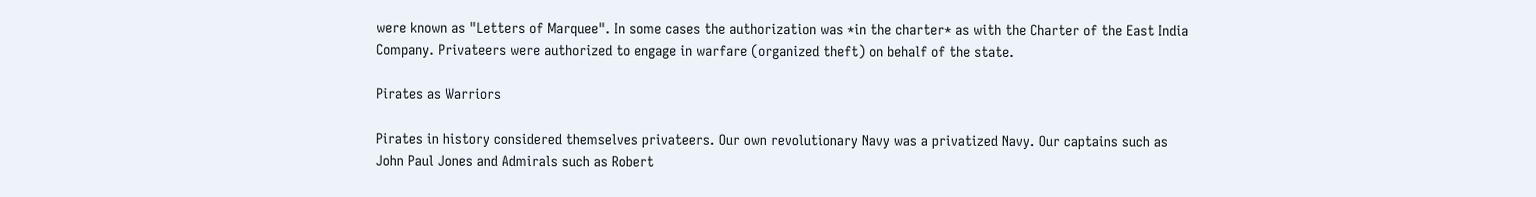were known as "Letters of Marquee". In some cases the authorization was *in the charter* as with the Charter of the East India Company. Privateers were authorized to engage in warfare (organized theft) on behalf of the state.

Pirates as Warriors

Pirates in history considered themselves privateers. Our own revolutionary Navy was a privatized Navy. Our captains such as John Paul Jones and Admirals such as Robert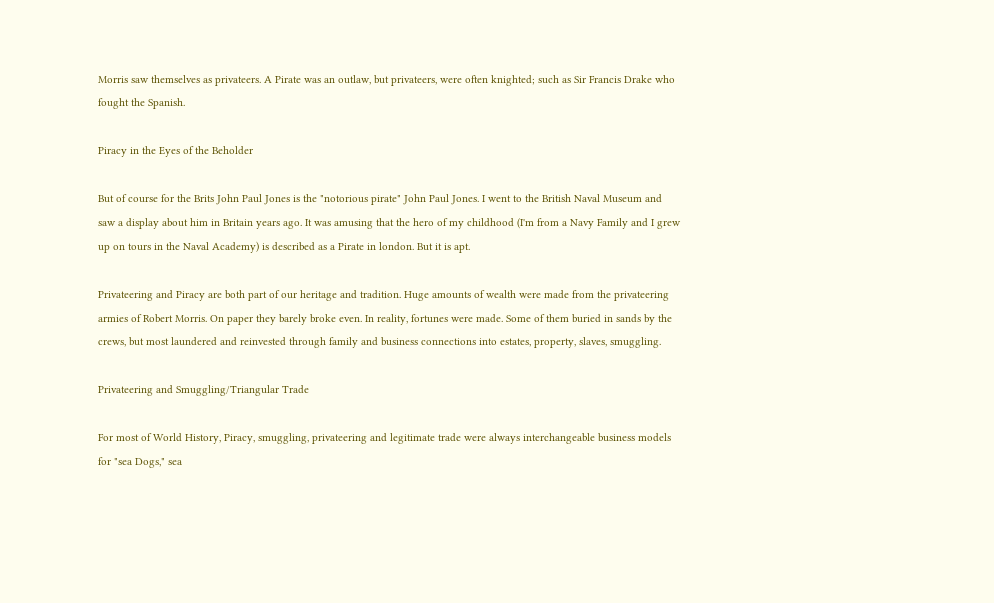Morris saw themselves as privateers. A Pirate was an outlaw, but privateers, were often knighted; such as Sir Francis Drake who fought the Spanish.

Piracy in the Eyes of the Beholder

But of course for the Brits John Paul Jones is the "notorious pirate" John Paul Jones. I went to the British Naval Museum and saw a display about him in Britain years ago. It was amusing that the hero of my childhood (I'm from a Navy Family and I grew up on tours in the Naval Academy) is described as a Pirate in london. But it is apt.

Privateering and Piracy are both part of our heritage and tradition. Huge amounts of wealth were made from the privateering armies of Robert Morris. On paper they barely broke even. In reality, fortunes were made. Some of them buried in sands by the crews, but most laundered and reinvested through family and business connections into estates, property, slaves, smuggling.

Privateering and Smuggling/Triangular Trade

For most of World History, Piracy, smuggling, privateering and legitimate trade were always interchangeable business models for "sea Dogs," sea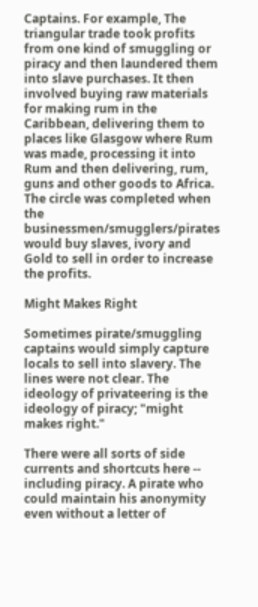Captains. For example, The triangular trade took profits from one kind of smuggling or piracy and then laundered them into slave purchases. It then involved buying raw materials for making rum in the Caribbean, delivering them to places like Glasgow where Rum was made, processing it into Rum and then delivering, rum, guns and other goods to Africa. The circle was completed when the businessmen/smugglers/pirates would buy slaves, ivory and Gold to sell in order to increase the profits.

Might Makes Right

Sometimes pirate/smuggling captains would simply capture locals to sell into slavery. The lines were not clear. The ideology of privateering is the ideology of piracy; "might makes right."

There were all sorts of side currents and shortcuts here -- including piracy. A pirate who could maintain his anonymity even without a letter of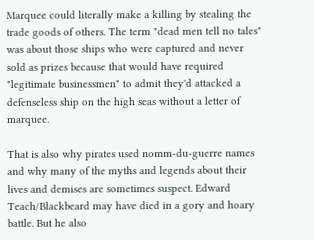Marquee could literally make a killing by stealing the trade goods of others. The term "dead men tell no tales" was about those ships who were captured and never sold as prizes because that would have required "legitimate businessmen" to admit they'd attacked a defenseless ship on the high seas without a letter of marquee.

That is also why pirates used nomm-du-guerre names and why many of the myths and legends about their lives and demises are sometimes suspect. Edward Teach/Blackbeard may have died in a gory and hoary battle. But he also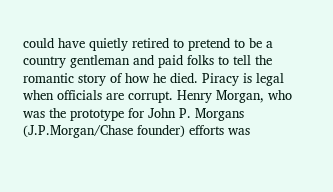could have quietly retired to pretend to be a country gentleman and paid folks to tell the romantic story of how he died. Piracy is legal when officials are corrupt. Henry Morgan, who was the prototype for John P. Morgans (J.P.Morgan/Chase founder) efforts was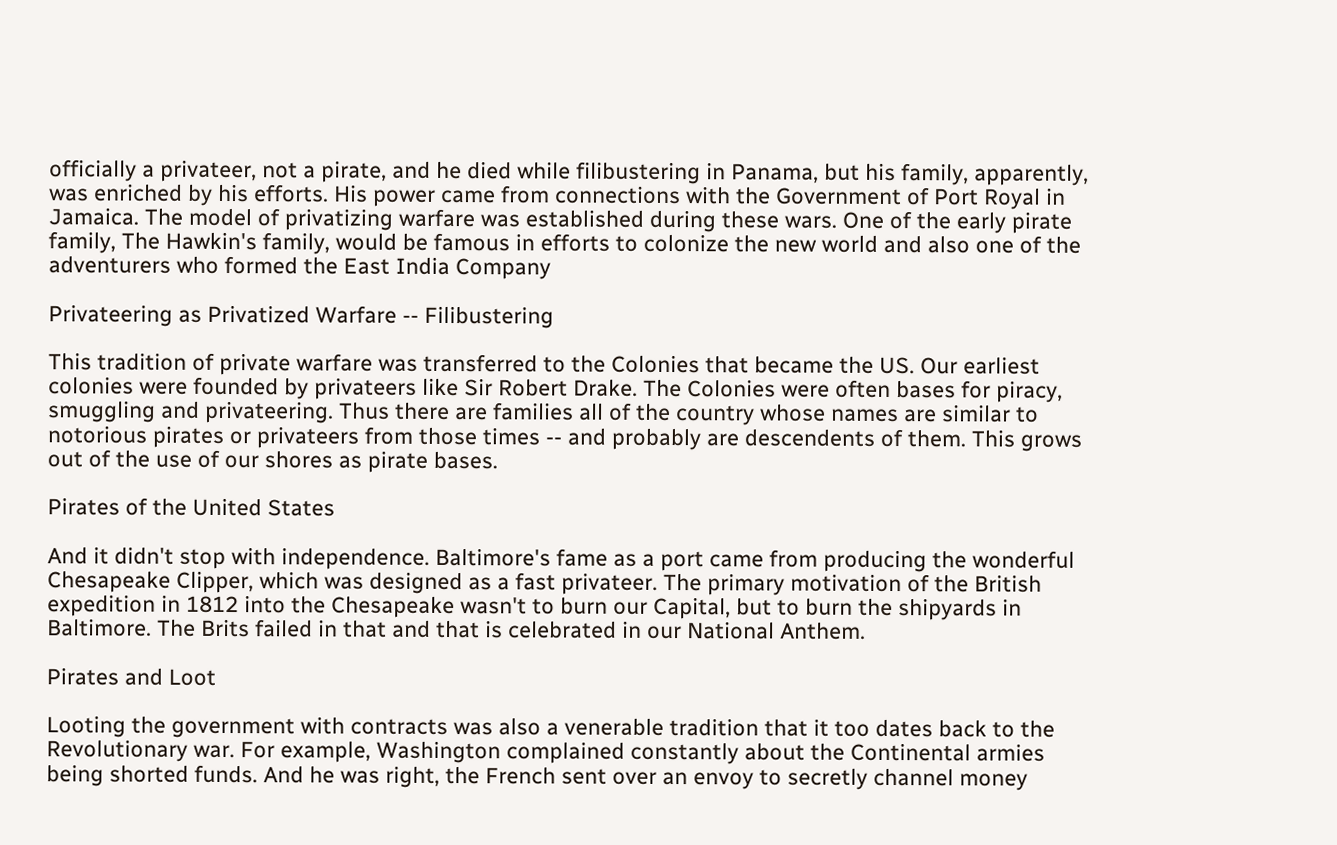officially a privateer, not a pirate, and he died while filibustering in Panama, but his family, apparently, was enriched by his efforts. His power came from connections with the Government of Port Royal in Jamaica. The model of privatizing warfare was established during these wars. One of the early pirate family, The Hawkin's family, would be famous in efforts to colonize the new world and also one of the adventurers who formed the East India Company

Privateering as Privatized Warfare -- Filibustering

This tradition of private warfare was transferred to the Colonies that became the US. Our earliest colonies were founded by privateers like Sir Robert Drake. The Colonies were often bases for piracy, smuggling and privateering. Thus there are families all of the country whose names are similar to notorious pirates or privateers from those times -- and probably are descendents of them. This grows out of the use of our shores as pirate bases.

Pirates of the United States

And it didn't stop with independence. Baltimore's fame as a port came from producing the wonderful Chesapeake Clipper, which was designed as a fast privateer. The primary motivation of the British expedition in 1812 into the Chesapeake wasn't to burn our Capital, but to burn the shipyards in Baltimore. The Brits failed in that and that is celebrated in our National Anthem.

Pirates and Loot

Looting the government with contracts was also a venerable tradition that it too dates back to the Revolutionary war. For example, Washington complained constantly about the Continental armies being shorted funds. And he was right, the French sent over an envoy to secretly channel money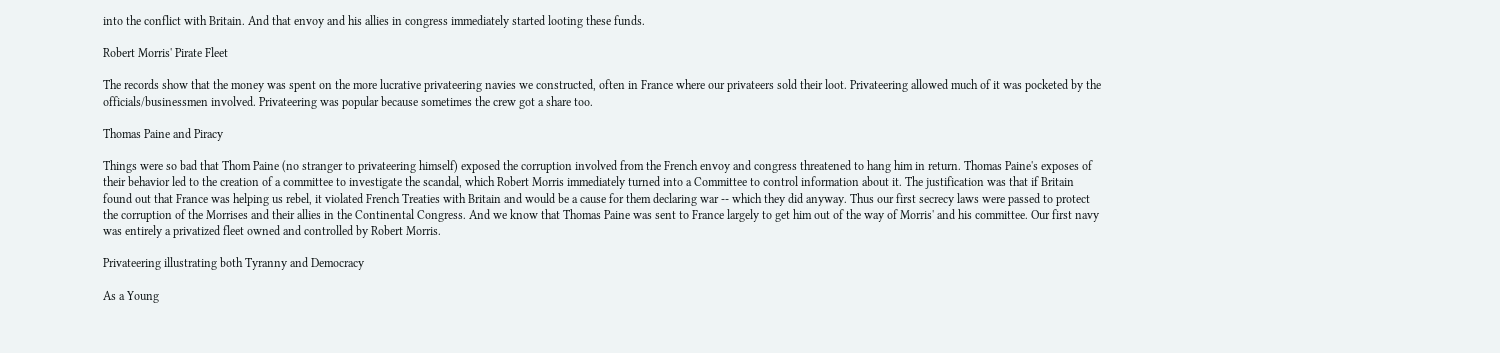into the conflict with Britain. And that envoy and his allies in congress immediately started looting these funds.

Robert Morris' Pirate Fleet

The records show that the money was spent on the more lucrative privateering navies we constructed, often in France where our privateers sold their loot. Privateering allowed much of it was pocketed by the officials/businessmen involved. Privateering was popular because sometimes the crew got a share too.

Thomas Paine and Piracy

Things were so bad that Thom Paine (no stranger to privateering himself) exposed the corruption involved from the French envoy and congress threatened to hang him in return. Thomas Paine's exposes of their behavior led to the creation of a committee to investigate the scandal, which Robert Morris immediately turned into a Committee to control information about it. The justification was that if Britain found out that France was helping us rebel, it violated French Treaties with Britain and would be a cause for them declaring war -- which they did anyway. Thus our first secrecy laws were passed to protect the corruption of the Morrises and their allies in the Continental Congress. And we know that Thomas Paine was sent to France largely to get him out of the way of Morris' and his committee. Our first navy was entirely a privatized fleet owned and controlled by Robert Morris.

Privateering illustrating both Tyranny and Democracy

As a Young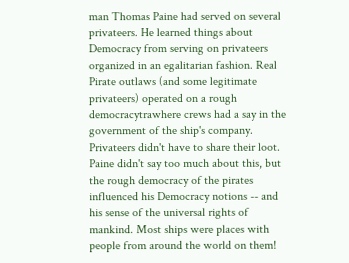man Thomas Paine had served on several privateers. He learned things about Democracy from serving on privateers organized in an egalitarian fashion. Real Pirate outlaws (and some legitimate privateers) operated on a rough democracytrawhere crews had a say in the government of the ship's company. Privateers didn't have to share their loot. Paine didn't say too much about this, but the rough democracy of the pirates influenced his Democracy notions -- and his sense of the universal rights of mankind. Most ships were places with people from around the world on them!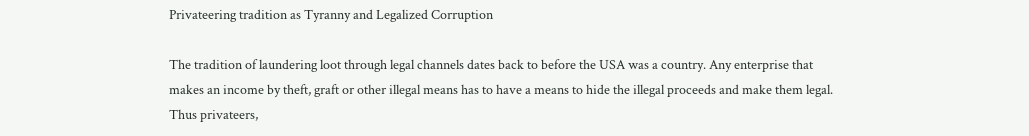Privateering tradition as Tyranny and Legalized Corruption

The tradition of laundering loot through legal channels dates back to before the USA was a country. Any enterprise that makes an income by theft, graft or other illegal means has to have a means to hide the illegal proceeds and make them legal. Thus privateers,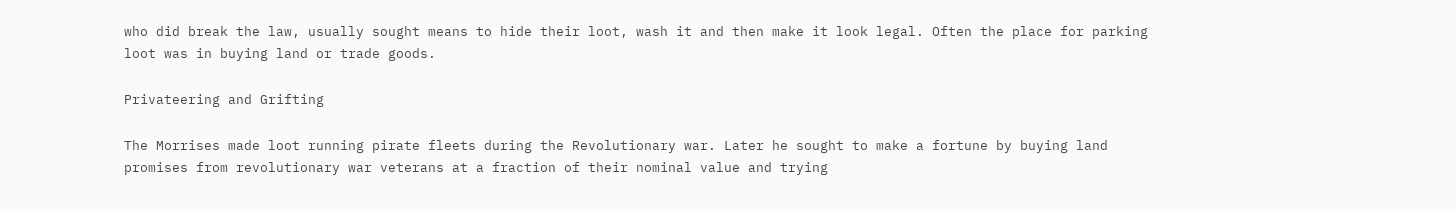who did break the law, usually sought means to hide their loot, wash it and then make it look legal. Often the place for parking loot was in buying land or trade goods.

Privateering and Grifting

The Morrises made loot running pirate fleets during the Revolutionary war. Later he sought to make a fortune by buying land promises from revolutionary war veterans at a fraction of their nominal value and trying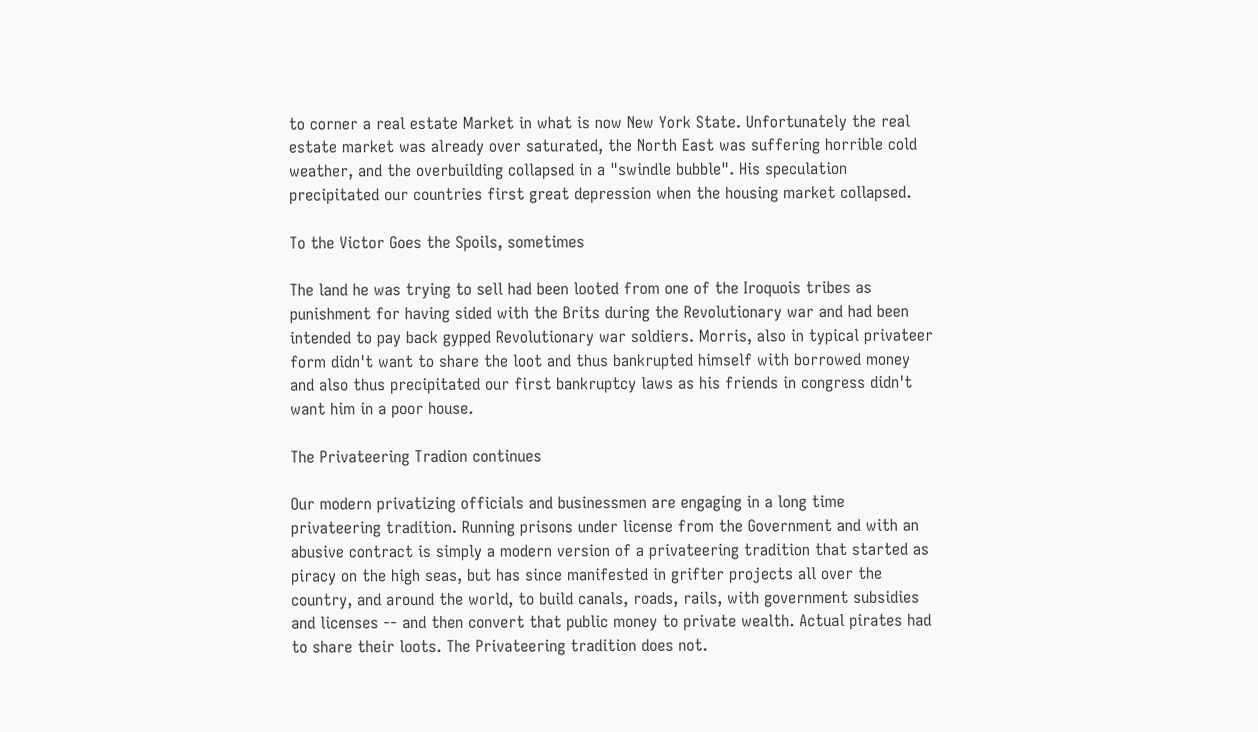to corner a real estate Market in what is now New York State. Unfortunately the real estate market was already over saturated, the North East was suffering horrible cold weather, and the overbuilding collapsed in a "swindle bubble". His speculation precipitated our countries first great depression when the housing market collapsed.

To the Victor Goes the Spoils, sometimes

The land he was trying to sell had been looted from one of the Iroquois tribes as punishment for having sided with the Brits during the Revolutionary war and had been intended to pay back gypped Revolutionary war soldiers. Morris, also in typical privateer form didn't want to share the loot and thus bankrupted himself with borrowed money and also thus precipitated our first bankruptcy laws as his friends in congress didn't want him in a poor house.

The Privateering Tradion continues

Our modern privatizing officials and businessmen are engaging in a long time privateering tradition. Running prisons under license from the Government and with an abusive contract is simply a modern version of a privateering tradition that started as piracy on the high seas, but has since manifested in grifter projects all over the country, and around the world, to build canals, roads, rails, with government subsidies and licenses -- and then convert that public money to private wealth. Actual pirates had to share their loots. The Privateering tradition does not.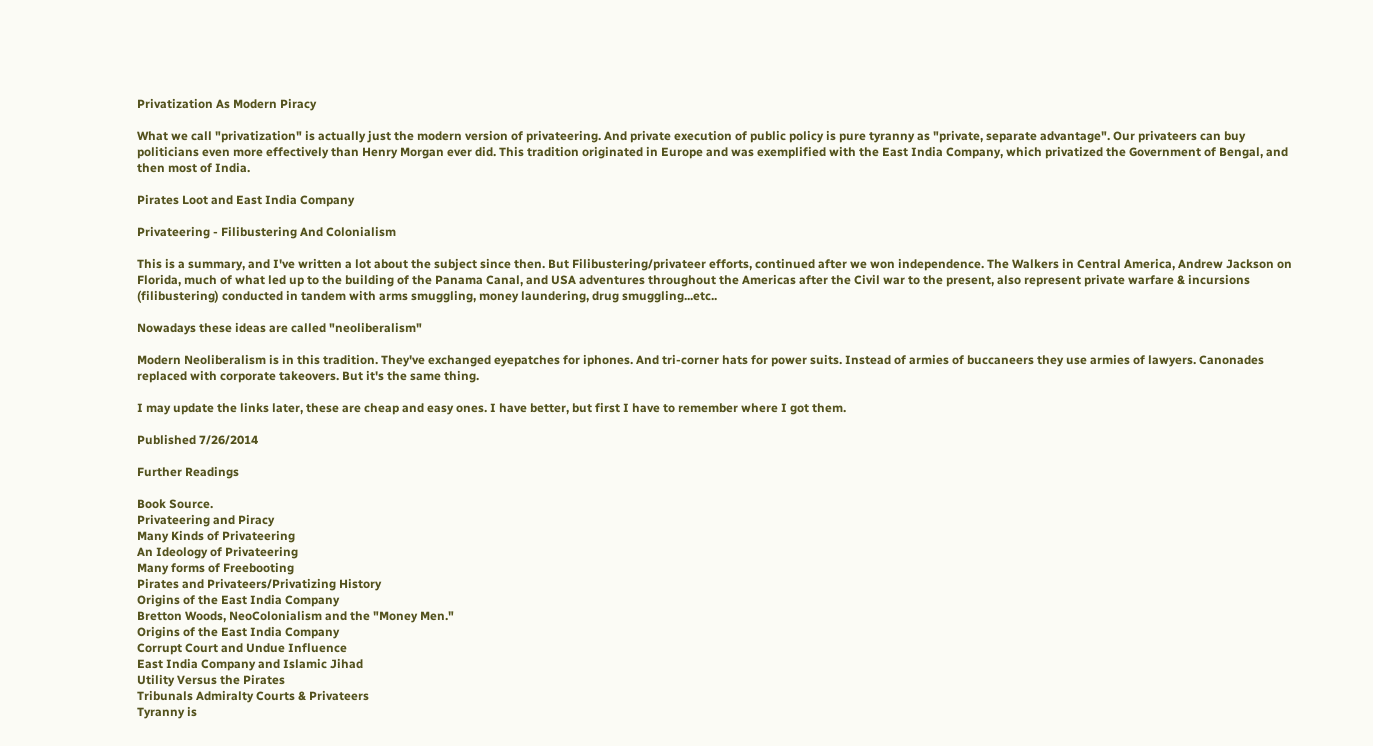Privatization As Modern Piracy

What we call "privatization" is actually just the modern version of privateering. And private execution of public policy is pure tyranny as "private, separate advantage". Our privateers can buy politicians even more effectively than Henry Morgan ever did. This tradition originated in Europe and was exemplified with the East India Company, which privatized the Government of Bengal, and then most of India.

Pirates Loot and East India Company

Privateering - Filibustering And Colonialism

This is a summary, and I've written a lot about the subject since then. But Filibustering/privateer efforts, continued after we won independence. The Walkers in Central America, Andrew Jackson on Florida, much of what led up to the building of the Panama Canal, and USA adventures throughout the Americas after the Civil war to the present, also represent private warfare & incursions (filibustering) conducted in tandem with arms smuggling, money laundering, drug smuggling...etc..

Nowadays these ideas are called "neoliberalism"

Modern Neoliberalism is in this tradition. They've exchanged eyepatches for iphones. And tri-corner hats for power suits. Instead of armies of buccaneers they use armies of lawyers. Canonades replaced with corporate takeovers. But it's the same thing.

I may update the links later, these are cheap and easy ones. I have better, but first I have to remember where I got them.

Published 7/26/2014

Further Readings

Book Source.
Privateering and Piracy
Many Kinds of Privateering
An Ideology of Privateering
Many forms of Freebooting
Pirates and Privateers/Privatizing History
Origins of the East India Company
Bretton Woods, NeoColonialism and the "Money Men."
Origins of the East India Company
Corrupt Court and Undue Influence
East India Company and Islamic Jihad
Utility Versus the Pirates
Tribunals Admiralty Courts & Privateers
Tyranny is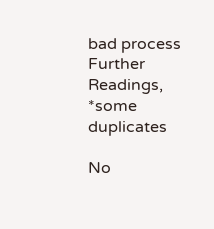bad process
Further Readings, *some duplicates

No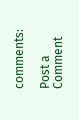comments:

Post a Comment